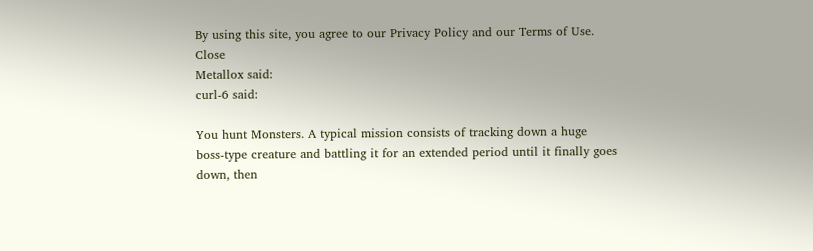By using this site, you agree to our Privacy Policy and our Terms of Use. Close
Metallox said:
curl-6 said:

You hunt Monsters. A typical mission consists of tracking down a huge boss-type creature and battling it for an extended period until it finally goes down, then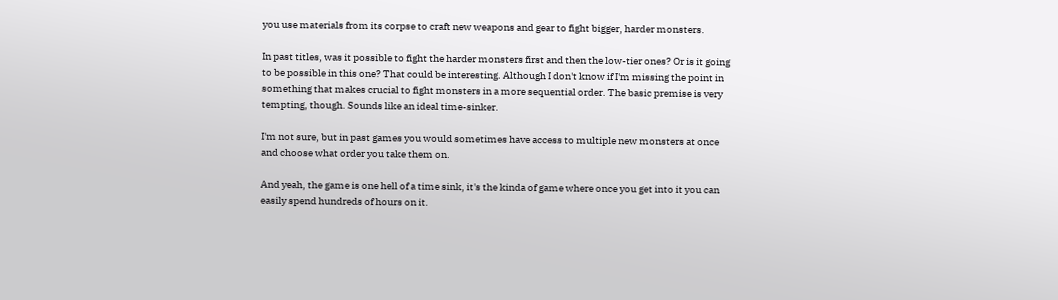you use materials from its corpse to craft new weapons and gear to fight bigger, harder monsters.

In past titles, was it possible to fight the harder monsters first and then the low-tier ones? Or is it going to be possible in this one? That could be interesting. Although I don't know if I'm missing the point in something that makes crucial to fight monsters in a more sequential order. The basic premise is very tempting, though. Sounds like an ideal time-sinker.

I'm not sure, but in past games you would sometimes have access to multiple new monsters at once and choose what order you take them on.

And yeah, the game is one hell of a time sink, it's the kinda of game where once you get into it you can easily spend hundreds of hours on it.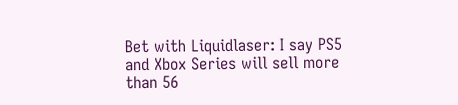Bet with Liquidlaser: I say PS5 and Xbox Series will sell more than 56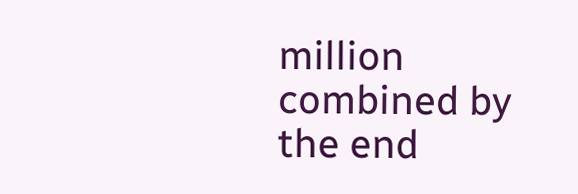million combined by the end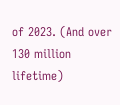of 2023. (And over 130 million lifetime)